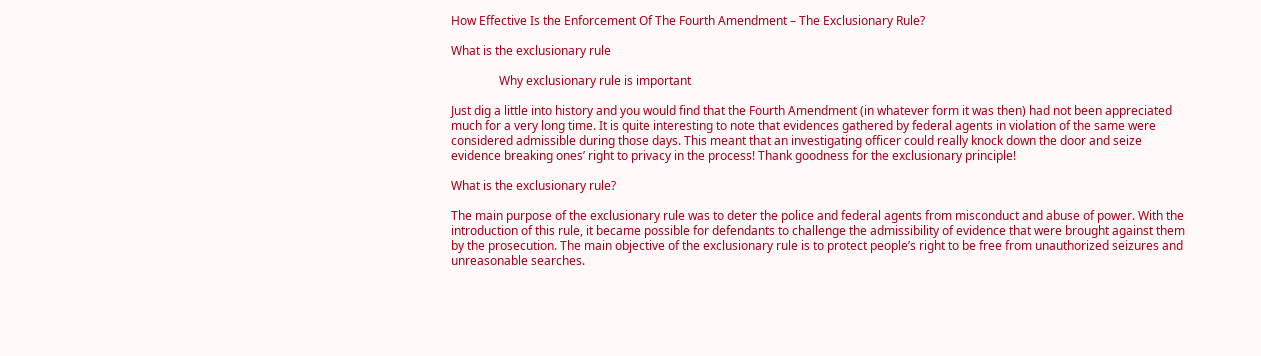How Effective Is the Enforcement Of The Fourth Amendment – The Exclusionary Rule?

What is the exclusionary rule

                Why exclusionary rule is important

Just dig a little into history and you would find that the Fourth Amendment (in whatever form it was then) had not been appreciated much for a very long time. It is quite interesting to note that evidences gathered by federal agents in violation of the same were considered admissible during those days. This meant that an investigating officer could really knock down the door and seize evidence breaking ones’ right to privacy in the process! Thank goodness for the exclusionary principle!

What is the exclusionary rule?

The main purpose of the exclusionary rule was to deter the police and federal agents from misconduct and abuse of power. With the introduction of this rule, it became possible for defendants to challenge the admissibility of evidence that were brought against them by the prosecution. The main objective of the exclusionary rule is to protect people’s right to be free from unauthorized seizures and unreasonable searches.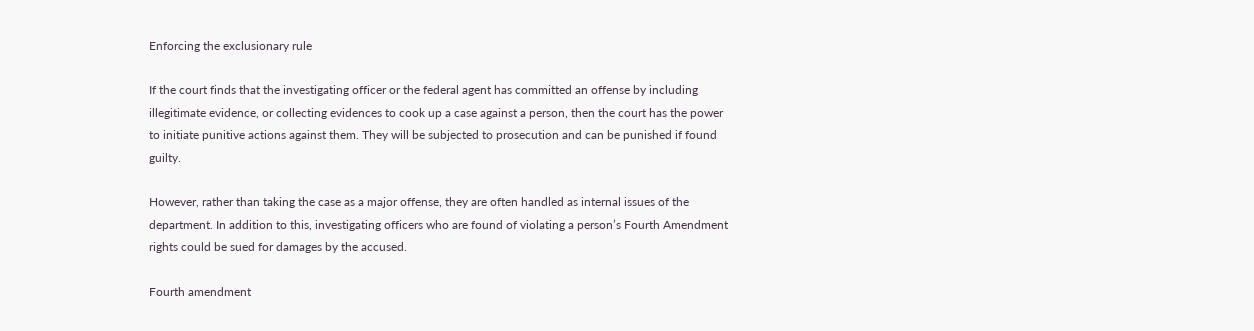Enforcing the exclusionary rule

If the court finds that the investigating officer or the federal agent has committed an offense by including illegitimate evidence, or collecting evidences to cook up a case against a person, then the court has the power to initiate punitive actions against them. They will be subjected to prosecution and can be punished if found guilty.

However, rather than taking the case as a major offense, they are often handled as internal issues of the department. In addition to this, investigating officers who are found of violating a person’s Fourth Amendment rights could be sued for damages by the accused.

Fourth amendment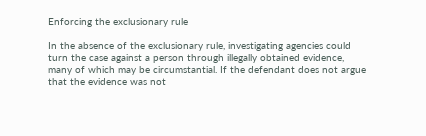Enforcing the exclusionary rule

In the absence of the exclusionary rule, investigating agencies could turn the case against a person through illegally obtained evidence, many of which may be circumstantial. If the defendant does not argue that the evidence was not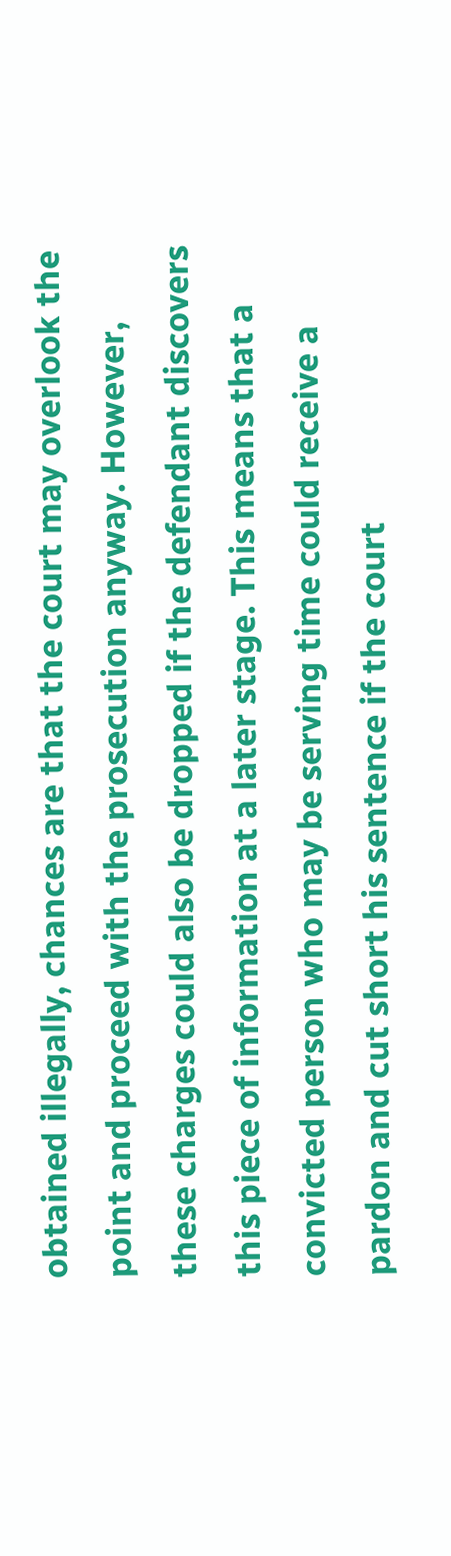obtained illegally, chances are that the court may overlook the point and proceed with the prosecution anyway. However, these charges could also be dropped if the defendant discovers this piece of information at a later stage. This means that a convicted person who may be serving time could receive a pardon and cut short his sentence if the court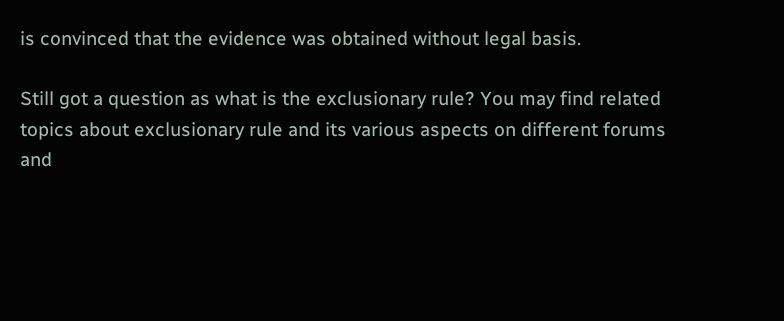is convinced that the evidence was obtained without legal basis.

Still got a question as what is the exclusionary rule? You may find related topics about exclusionary rule and its various aspects on different forums and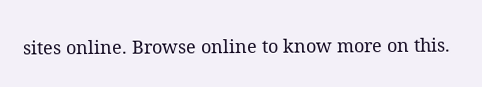sites online. Browse online to know more on this.